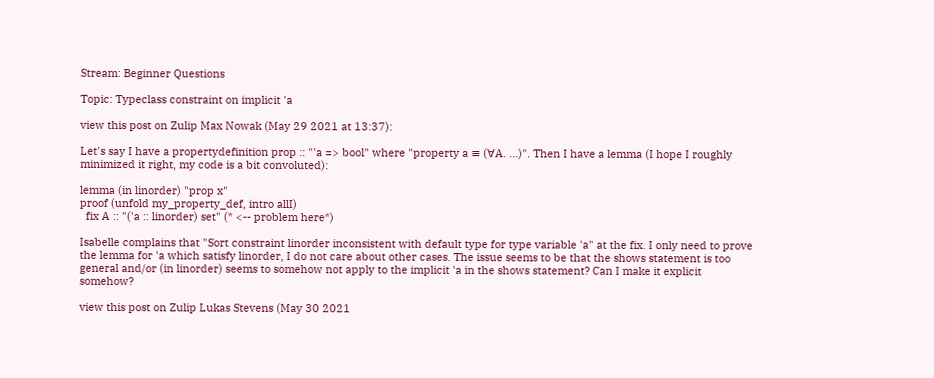Stream: Beginner Questions

Topic: Typeclass constraint on implicit 'a

view this post on Zulip Max Nowak (May 29 2021 at 13:37):

Let's say I have a propertydefinition prop :: "'a => bool" where "property a ≡ (∀A. ...)". Then I have a lemma (I hope I roughly minimized it right, my code is a bit convoluted):

lemma (in linorder) "prop x"
proof (unfold my_property_def, intro allI)
  fix A :: "('a :: linorder) set" (* <-- problem here*)

Isabelle complains that "Sort constraint linorder inconsistent with default type for type variable 'a" at the fix. I only need to prove the lemma for 'a which satisfy linorder, I do not care about other cases. The issue seems to be that the shows statement is too general and/or (in linorder) seems to somehow not apply to the implicit 'a in the shows statement? Can I make it explicit somehow?

view this post on Zulip Lukas Stevens (May 30 2021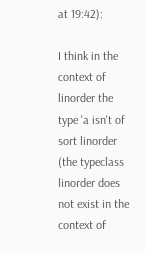at 19:42):

I think in the context of linorder the type 'a isn't of sort linorder (the typeclass linorder does not exist in the context of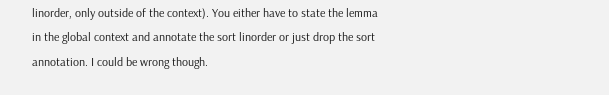linorder, only outside of the context). You either have to state the lemma in the global context and annotate the sort linorder or just drop the sort annotation. I could be wrong though.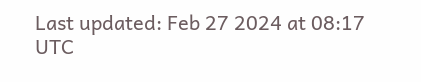Last updated: Feb 27 2024 at 08:17 UTC